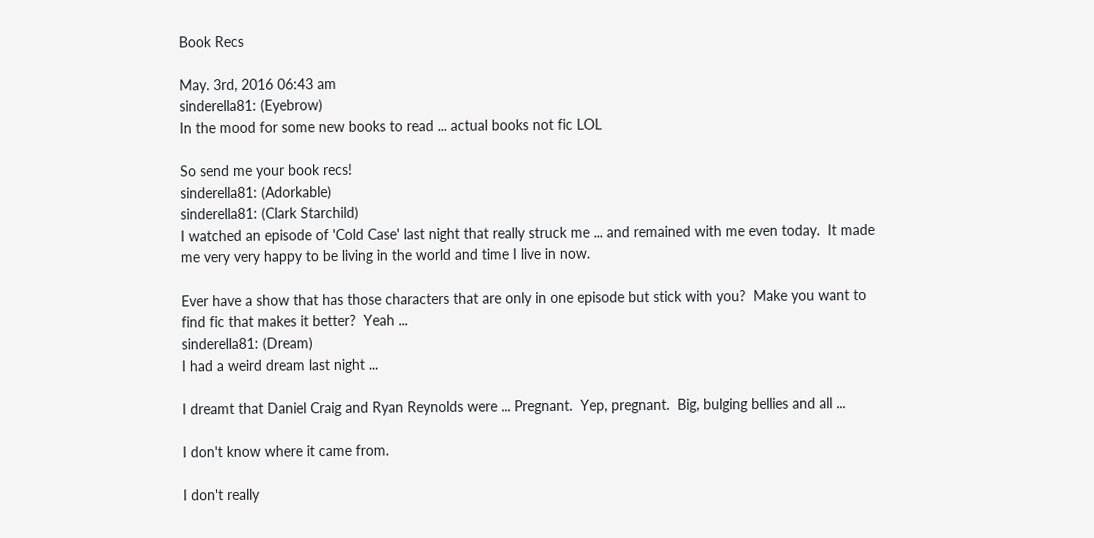Book Recs

May. 3rd, 2016 06:43 am
sinderella81: (Eyebrow)
In the mood for some new books to read ... actual books not fic LOL

So send me your book recs!
sinderella81: (Adorkable)
sinderella81: (Clark Starchild)
I watched an episode of 'Cold Case' last night that really struck me ... and remained with me even today.  It made me very very happy to be living in the world and time I live in now.

Ever have a show that has those characters that are only in one episode but stick with you?  Make you want to find fic that makes it better?  Yeah ...
sinderella81: (Dream)
I had a weird dream last night ...

I dreamt that Daniel Craig and Ryan Reynolds were ... Pregnant.  Yep, pregnant.  Big, bulging bellies and all ...

I don't know where it came from.

I don't really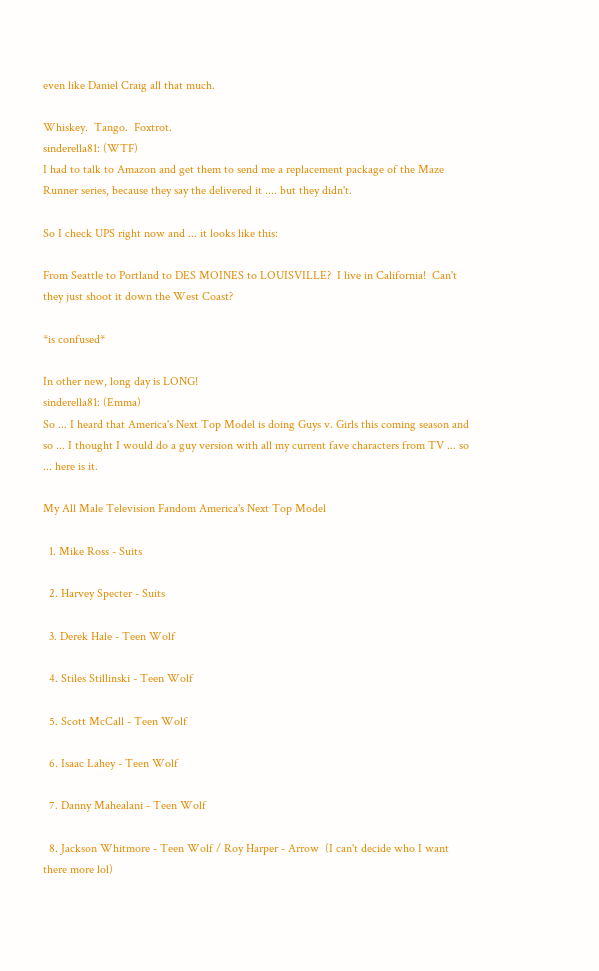even like Daniel Craig all that much.

Whiskey.  Tango.  Foxtrot.
sinderella81: (WTF)
I had to talk to Amazon and get them to send me a replacement package of the Maze Runner series, because they say the delivered it .... but they didn't.

So I check UPS right now and ... it looks like this:

From Seattle to Portland to DES MOINES to LOUISVILLE?  I live in California!  Can't they just shoot it down the West Coast?

*is confused*

In other new, long day is LONG!
sinderella81: (Emma)
So ... I heard that America's Next Top Model is doing Guys v. Girls this coming season and so ... I thought I would do a guy version with all my current fave characters from TV ... so ... here is it.

My All Male Television Fandom America's Next Top Model

  1. Mike Ross - Suits

  2. Harvey Specter - Suits

  3. Derek Hale - Teen Wolf

  4. Stiles Stillinski - Teen Wolf

  5. Scott McCall - Teen Wolf

  6. Isaac Lahey - Teen Wolf

  7. Danny Mahealani - Teen Wolf

  8. Jackson Whitmore - Teen Wolf / Roy Harper - Arrow  (I can't decide who I want there more lol)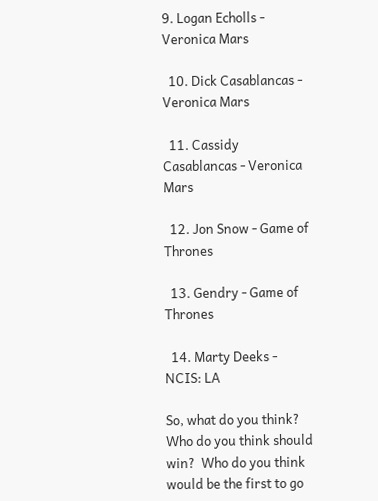9. Logan Echolls - Veronica Mars

  10. Dick Casablancas - Veronica Mars

  11. Cassidy Casablancas - Veronica Mars

  12. Jon Snow - Game of Thrones

  13. Gendry - Game of Thrones

  14. Marty Deeks - NCIS: LA

So, what do you think?  Who do you think should win?  Who do you think would be the first to go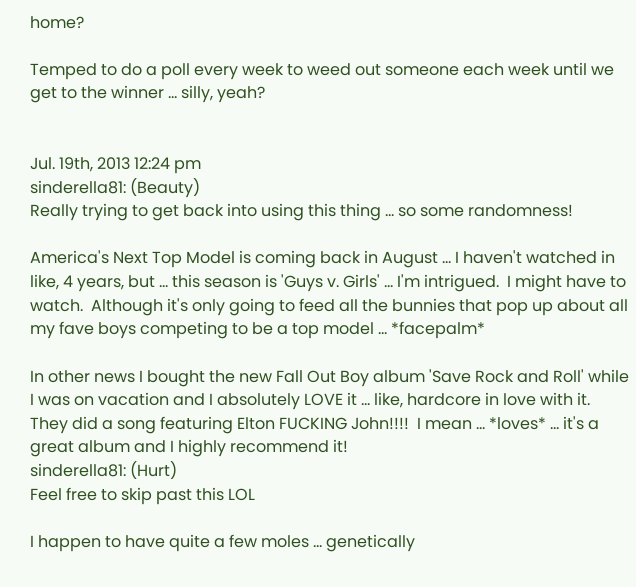home?

Temped to do a poll every week to weed out someone each week until we get to the winner ... silly, yeah?


Jul. 19th, 2013 12:24 pm
sinderella81: (Beauty)
Really trying to get back into using this thing ... so some randomness!

America's Next Top Model is coming back in August ... I haven't watched in like, 4 years, but ... this season is 'Guys v. Girls' ... I'm intrigued.  I might have to watch.  Although it's only going to feed all the bunnies that pop up about all my fave boys competing to be a top model ... *facepalm*

In other news I bought the new Fall Out Boy album 'Save Rock and Roll' while I was on vacation and I absolutely LOVE it ... like, hardcore in love with it.  They did a song featuring Elton FUCKING John!!!!  I mean ... *loves* ... it's a great album and I highly recommend it!
sinderella81: (Hurt)
Feel free to skip past this LOL

I happen to have quite a few moles ... genetically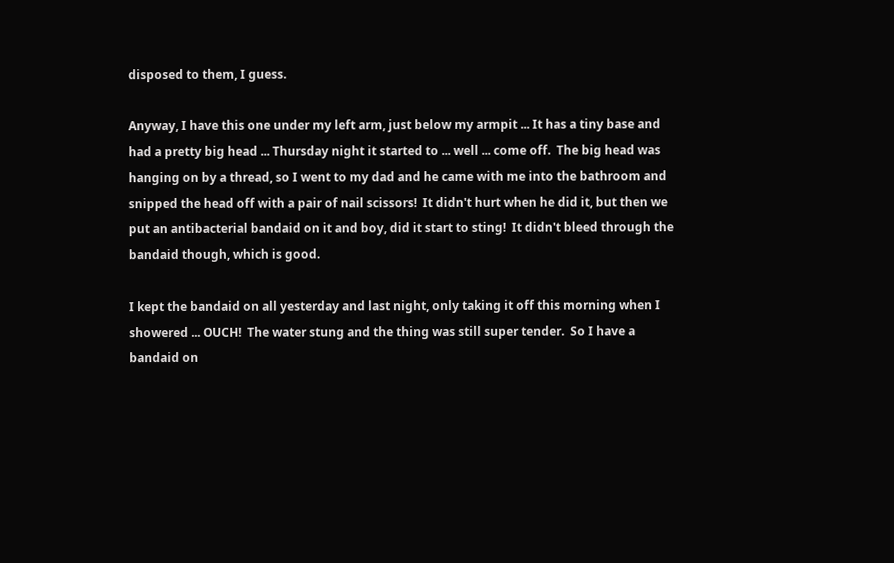disposed to them, I guess.

Anyway, I have this one under my left arm, just below my armpit ... It has a tiny base and had a pretty big head ... Thursday night it started to ... well ... come off.  The big head was hanging on by a thread, so I went to my dad and he came with me into the bathroom and snipped the head off with a pair of nail scissors!  It didn't hurt when he did it, but then we put an antibacterial bandaid on it and boy, did it start to sting!  It didn't bleed through the bandaid though, which is good.

I kept the bandaid on all yesterday and last night, only taking it off this morning when I showered ... OUCH!  The water stung and the thing was still super tender.  So I have a bandaid on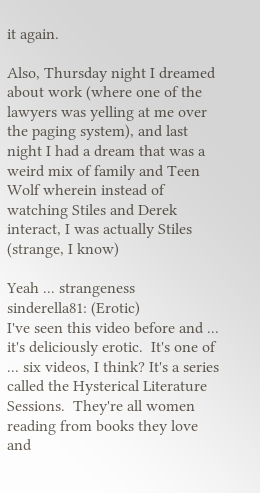it again.

Also, Thursday night I dreamed about work (where one of the lawyers was yelling at me over the paging system), and last night I had a dream that was a weird mix of family and Teen Wolf wherein instead of watching Stiles and Derek interact, I was actually Stiles (strange, I know)

Yeah ... strangeness
sinderella81: (Erotic)
I've seen this video before and ... it's deliciously erotic.  It's one of ... six videos, I think? It's a series called the Hysterical Literature Sessions.  They're all women reading from books they love and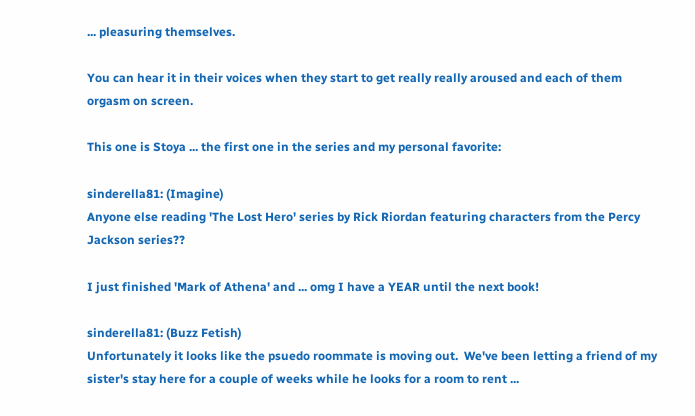... pleasuring themselves.

You can hear it in their voices when they start to get really really aroused and each of them orgasm on screen.

This one is Stoya ... the first one in the series and my personal favorite:

sinderella81: (Imagine)
Anyone else reading 'The Lost Hero' series by Rick Riordan featuring characters from the Percy Jackson series??

I just finished 'Mark of Athena' and ... omg I have a YEAR until the next book!

sinderella81: (Buzz Fetish)
Unfortunately it looks like the psuedo roommate is moving out.  We've been letting a friend of my sister's stay here for a couple of weeks while he looks for a room to rent ...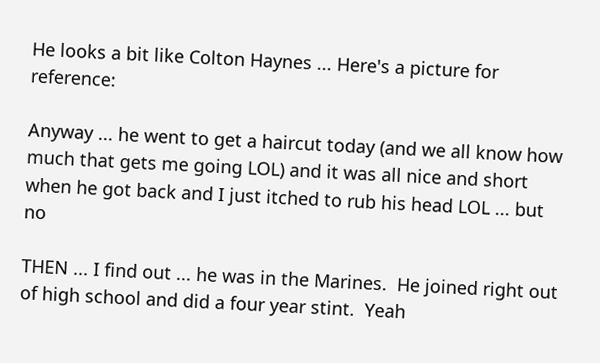He looks a bit like Colton Haynes ... Here's a picture for reference:

Anyway ... he went to get a haircut today (and we all know how much that gets me going LOL) and it was all nice and short when he got back and I just itched to rub his head LOL ... but no

THEN ... I find out ... he was in the Marines.  He joined right out of high school and did a four year stint.  Yeah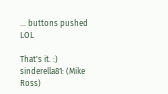... buttons pushed LOL

That's it. :)
sinderella81: (Mike Ross)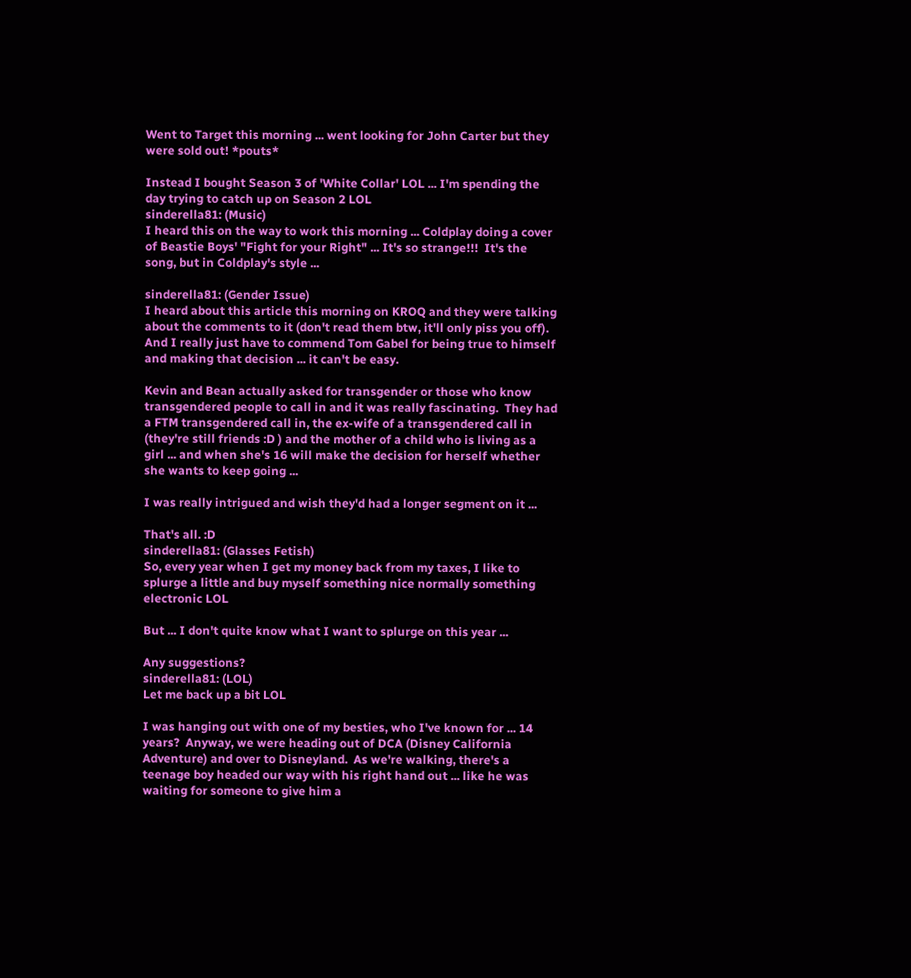Went to Target this morning ... went looking for John Carter but they were sold out! *pouts*

Instead I bought Season 3 of 'White Collar' LOL ... I'm spending the day trying to catch up on Season 2 LOL
sinderella81: (Music)
I heard this on the way to work this morning ... Coldplay doing a cover of Beastie Boys' "Fight for your Right" ... It's so strange!!!  It's the song, but in Coldplay's style ...

sinderella81: (Gender Issue)
I heard about this article this morning on KROQ and they were talking about the comments to it (don't read them btw, it'll only piss you off).  And I really just have to commend Tom Gabel for being true to himself and making that decision ... it can't be easy.

Kevin and Bean actually asked for transgender or those who know transgendered people to call in and it was really fascinating.  They had a FTM transgendered call in, the ex-wife of a transgendered call in (they're still friends :D ) and the mother of a child who is living as a girl ... and when she's 16 will make the decision for herself whether she wants to keep going ...

I was really intrigued and wish they'd had a longer segment on it ...

That's all. :D
sinderella81: (Glasses Fetish)
So, every year when I get my money back from my taxes, I like to splurge a little and buy myself something nice normally something electronic LOL

But ... I don't quite know what I want to splurge on this year ...

Any suggestions?
sinderella81: (LOL)
Let me back up a bit LOL

I was hanging out with one of my besties, who I've known for ... 14 years?  Anyway, we were heading out of DCA (Disney California Adventure) and over to Disneyland.  As we're walking, there's a teenage boy headed our way with his right hand out ... like he was waiting for someone to give him a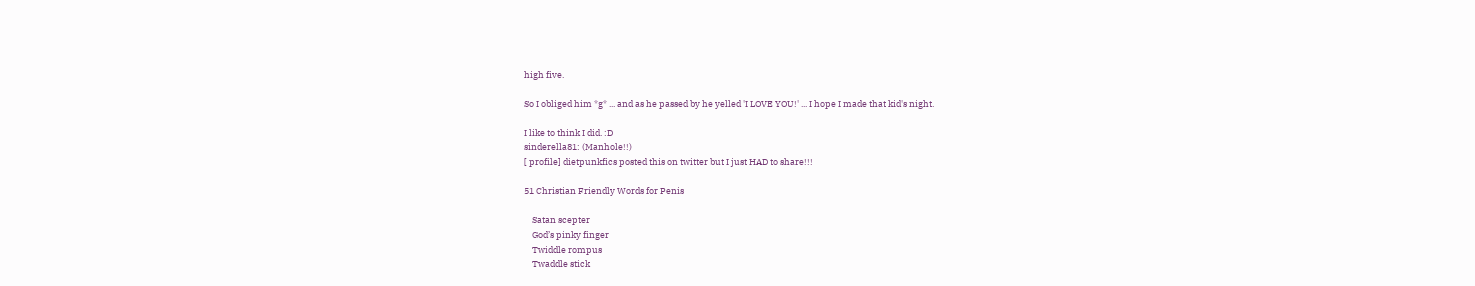high five.

So I obliged him *g* ... and as he passed by he yelled 'I LOVE YOU!' ... I hope I made that kid's night.

I like to think I did. :D
sinderella81: (Manhole!!)
[ profile] dietpunkfics posted this on twitter but I just HAD to share!!!

51 Christian Friendly Words for Penis

    Satan scepter
    God’s pinky finger
    Twiddle rompus
    Twaddle stick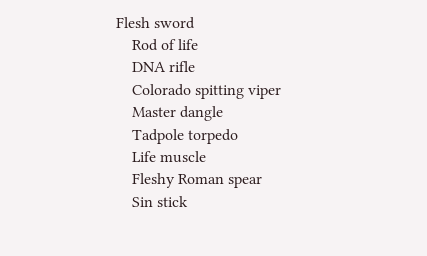Flesh sword
    Rod of life
    DNA rifle
    Colorado spitting viper
    Master dangle
    Tadpole torpedo
    Life muscle
    Fleshy Roman spear
    Sin stick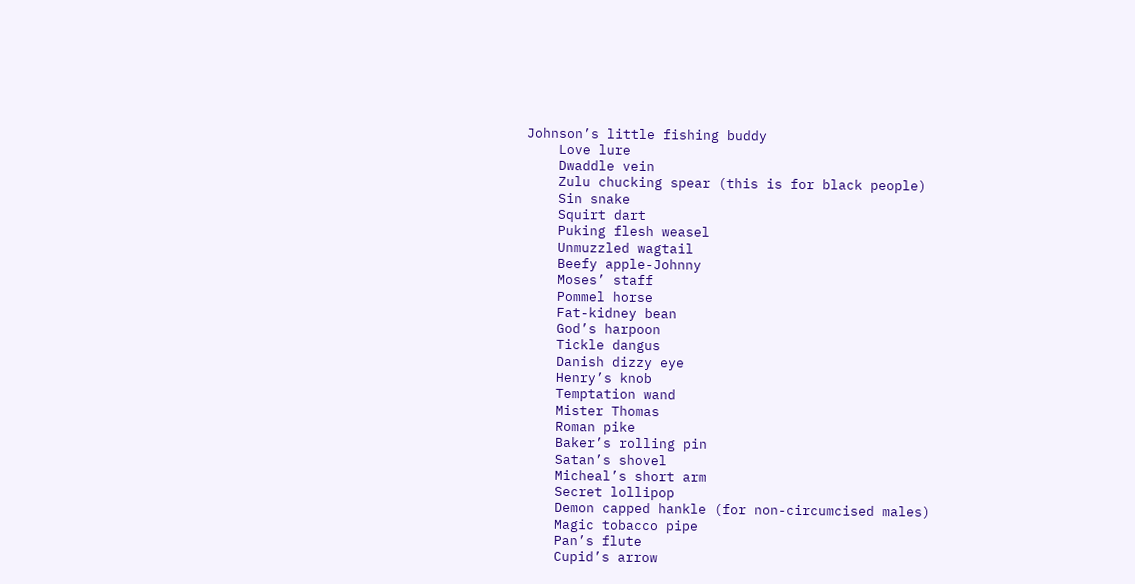Johnson’s little fishing buddy
    Love lure
    Dwaddle vein
    Zulu chucking spear (this is for black people)
    Sin snake
    Squirt dart
    Puking flesh weasel
    Unmuzzled wagtail
    Beefy apple-Johnny
    Moses’ staff
    Pommel horse
    Fat-kidney bean
    God’s harpoon
    Tickle dangus
    Danish dizzy eye
    Henry’s knob
    Temptation wand
    Mister Thomas
    Roman pike
    Baker’s rolling pin
    Satan’s shovel
    Micheal’s short arm
    Secret lollipop
    Demon capped hankle (for non-circumcised males)
    Magic tobacco pipe
    Pan’s flute
    Cupid’s arrow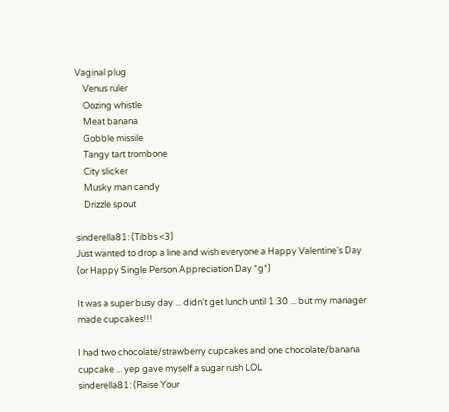Vaginal plug
    Venus ruler
    Oozing whistle
    Meat banana
    Gobble missile
    Tangy tart trombone
    City slicker
    Musky man candy
    Drizzle spout

sinderella81: (Tibbs <3)
Just wanted to drop a line and wish everyone a Happy Valentine's Day (or Happy Single Person Appreciation Day *g*)

It was a super busy day ... didn't get lunch until 1:30 ... but my manager made cupcakes!!!

I had two chocolate/strawberry cupcakes and one chocolate/banana cupcake ... yep gave myself a sugar rush LOL
sinderella81: (Raise Your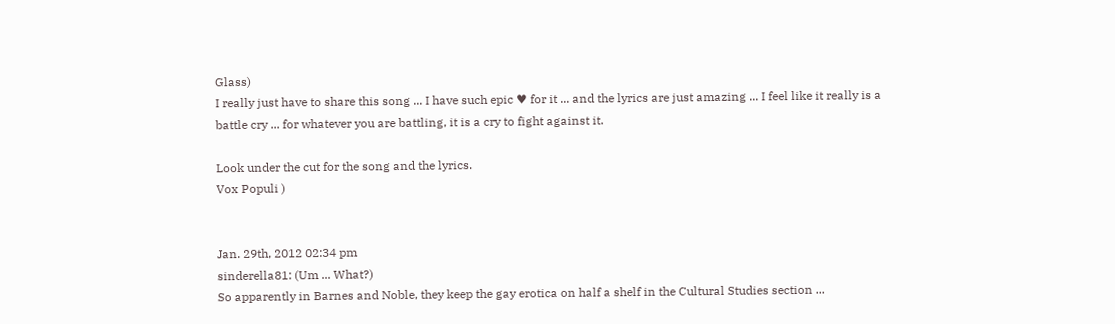Glass)
I really just have to share this song ... I have such epic ♥ for it ... and the lyrics are just amazing ... I feel like it really is a battle cry ... for whatever you are battling, it is a cry to fight against it.

Look under the cut for the song and the lyrics.
Vox Populi )


Jan. 29th, 2012 02:34 pm
sinderella81: (Um ... What?)
So apparently in Barnes and Noble, they keep the gay erotica on half a shelf in the Cultural Studies section ...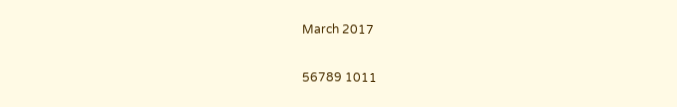March 2017

56789 1011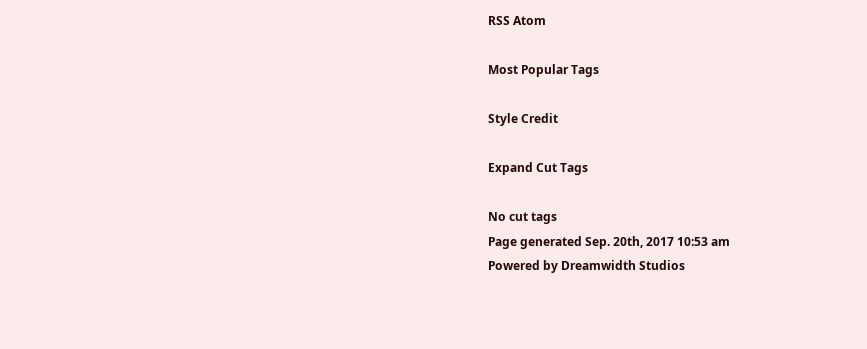RSS Atom

Most Popular Tags

Style Credit

Expand Cut Tags

No cut tags
Page generated Sep. 20th, 2017 10:53 am
Powered by Dreamwidth Studios